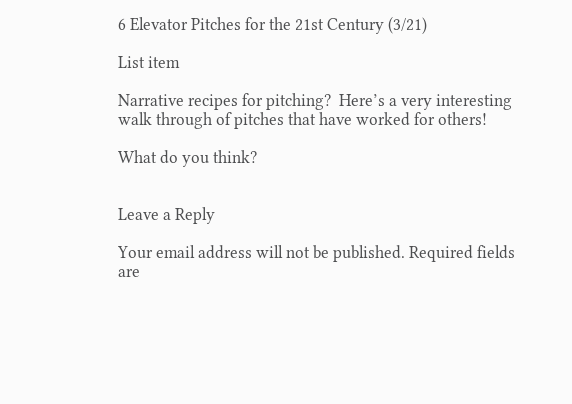6 Elevator Pitches for the 21st Century (3/21)

List item

Narrative recipes for pitching?  Here’s a very interesting walk through of pitches that have worked for others!

What do you think?


Leave a Reply

Your email address will not be published. Required fields are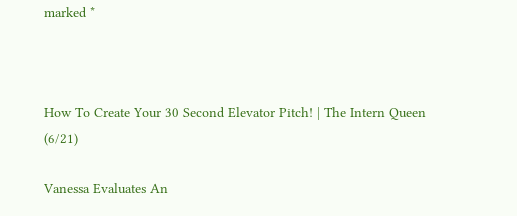marked *



How To Create Your 30 Second Elevator Pitch! | The Intern Queen (6/21)

Vanessa Evaluates An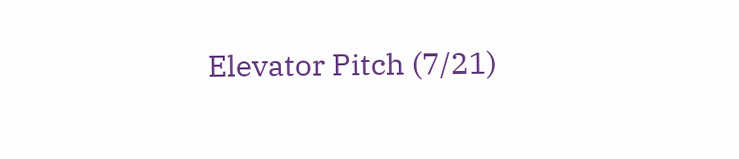Elevator Pitch (7/21)